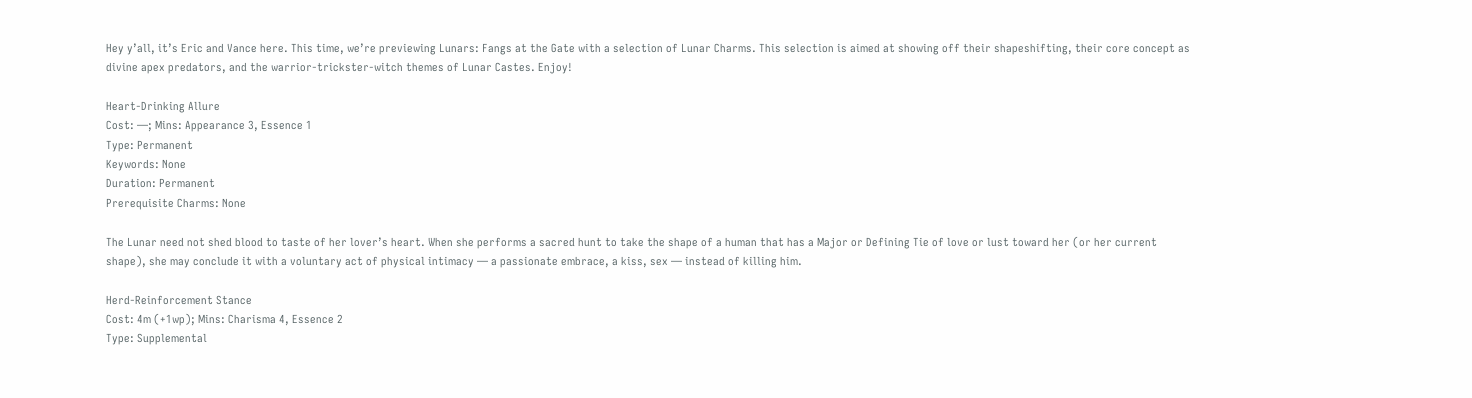Hey y’all, it’s Eric and Vance here. This time, we’re previewing Lunars: Fangs at the Gate with a selection of Lunar Charms. This selection is aimed at showing off their shapeshifting, their core concept as divine apex predators, and the warrior-trickster-witch themes of Lunar Castes. Enjoy!

Heart-Drinking Allure
Cost: —; Mins: Appearance 3, Essence 1
Type: Permanent
Keywords: None
Duration: Permanent
Prerequisite Charms: None

The Lunar need not shed blood to taste of her lover’s heart. When she performs a sacred hunt to take the shape of a human that has a Major or Defining Tie of love or lust toward her (or her current shape), she may conclude it with a voluntary act of physical intimacy — a passionate embrace, a kiss, sex — instead of killing him.

Herd-Reinforcement Stance
Cost: 4m (+1wp); Mins: Charisma 4, Essence 2
Type: Supplemental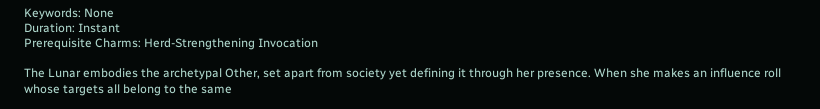Keywords: None
Duration: Instant
Prerequisite Charms: Herd-Strengthening Invocation

The Lunar embodies the archetypal Other, set apart from society yet defining it through her presence. When she makes an influence roll whose targets all belong to the same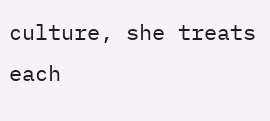culture, she treats each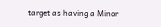target as having a Minor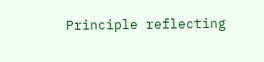Principle reflecting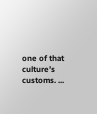one of that culture’s customs. ...